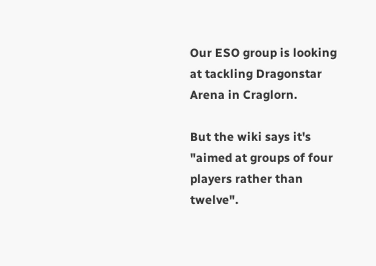Our ESO group is looking at tackling Dragonstar Arena in Craglorn.

But the wiki says it's "aimed at groups of four players rather than twelve".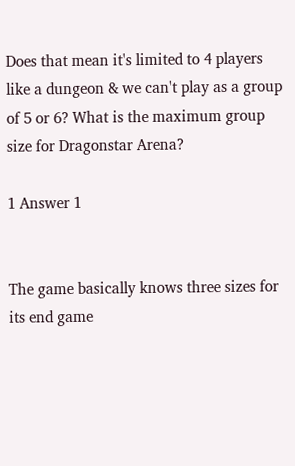Does that mean it's limited to 4 players like a dungeon & we can't play as a group of 5 or 6? What is the maximum group size for Dragonstar Arena?

1 Answer 1


The game basically knows three sizes for its end game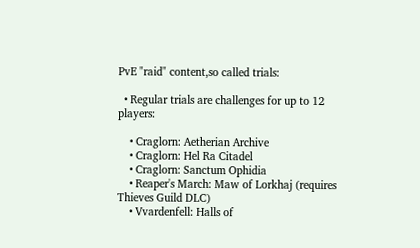PvE "raid" content,so called trials:

  • Regular trials are challenges for up to 12 players:

    • Craglorn: Aetherian Archive
    • Craglorn: Hel Ra Citadel
    • Craglorn: Sanctum Ophidia
    • Reaper's March: Maw of Lorkhaj (requires Thieves Guild DLC)
    • Vvardenfell: Halls of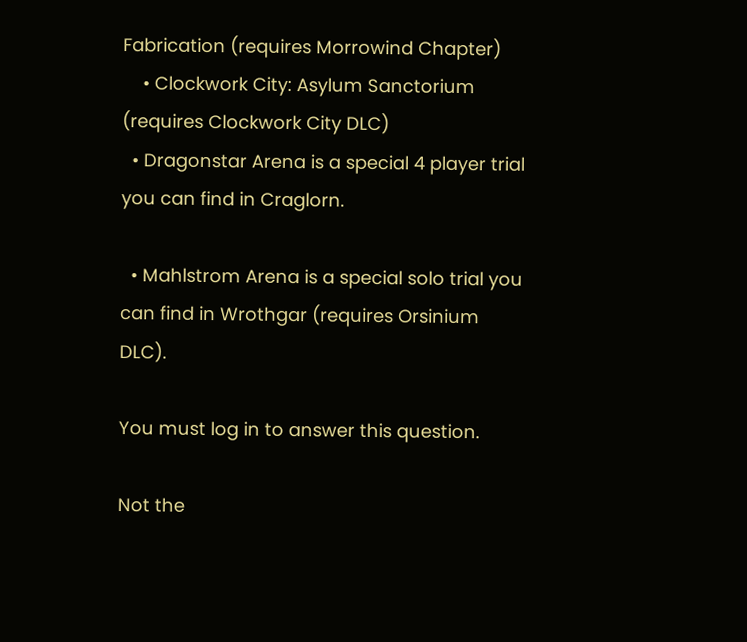Fabrication (requires Morrowind Chapter)
    • Clockwork City: Asylum Sanctorium (requires Clockwork City DLC)
  • Dragonstar Arena is a special 4 player trial you can find in Craglorn.

  • Mahlstrom Arena is a special solo trial you can find in Wrothgar (requires Orsinium DLC).

You must log in to answer this question.

Not the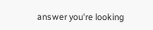answer you're looking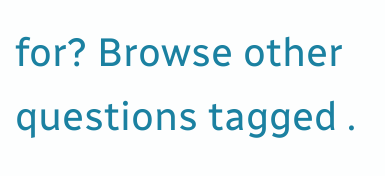for? Browse other questions tagged .